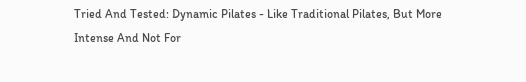Tried And Tested: Dynamic Pilates - Like Traditional Pilates, But More Intense And Not For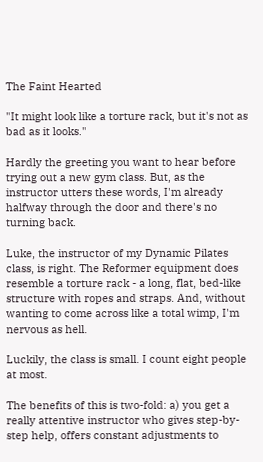The Faint Hearted

"It might look like a torture rack, but it's not as bad as it looks."

Hardly the greeting you want to hear before trying out a new gym class. But, as the instructor utters these words, I'm already halfway through the door and there's no turning back.

Luke, the instructor of my Dynamic Pilates class, is right. The Reformer equipment does resemble a torture rack - a long, flat, bed-like structure with ropes and straps. And, without wanting to come across like a total wimp, I'm nervous as hell.

Luckily, the class is small. I count eight people at most.

The benefits of this is two-fold: a) you get a really attentive instructor who gives step-by-step help, offers constant adjustments to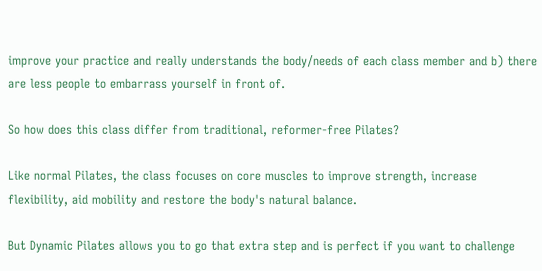improve your practice and really understands the body/needs of each class member and b) there are less people to embarrass yourself in front of.

So how does this class differ from traditional, reformer-free Pilates?

Like normal Pilates, the class focuses on core muscles to improve strength, increase flexibility, aid mobility and restore the body's natural balance.

But Dynamic Pilates allows you to go that extra step and is perfect if you want to challenge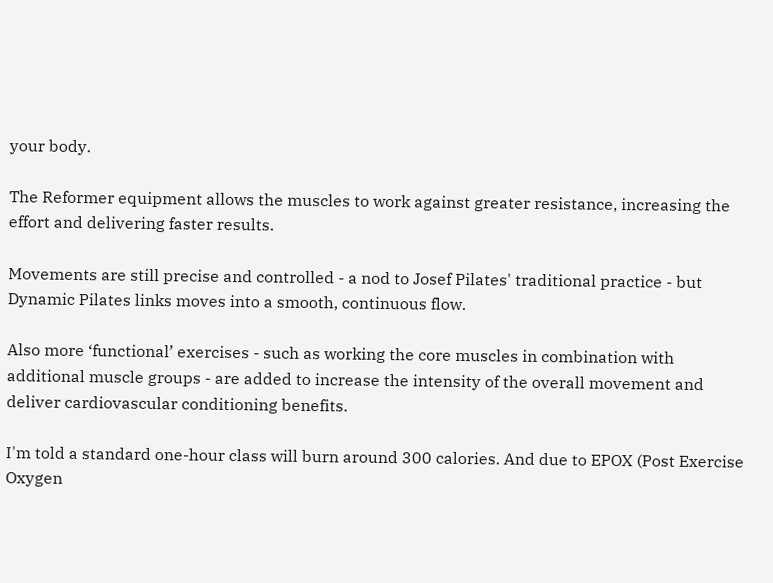your body.

The Reformer equipment allows the muscles to work against greater resistance, increasing the effort and delivering faster results.

Movements are still precise and controlled - a nod to Josef Pilates' traditional practice - but Dynamic Pilates links moves into a smooth, continuous flow.

Also more ‘functional’ exercises - such as working the core muscles in combination with additional muscle groups - are added to increase the intensity of the overall movement and deliver cardiovascular conditioning benefits.

I'm told a standard one-hour class will burn around 300 calories. And due to EPOX (Post Exercise Oxygen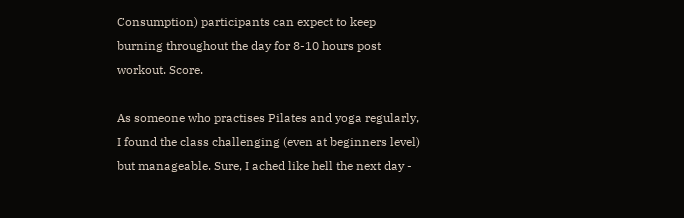Consumption) participants can expect to keep burning throughout the day for 8-10 hours post workout. Score.

As someone who practises Pilates and yoga regularly, I found the class challenging (even at beginners level) but manageable. Sure, I ached like hell the next day -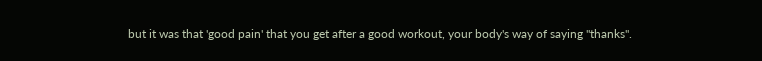but it was that 'good pain' that you get after a good workout, your body's way of saying "thanks".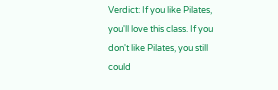Verdict: If you like Pilates, you'll love this class. If you don't like Pilates, you still could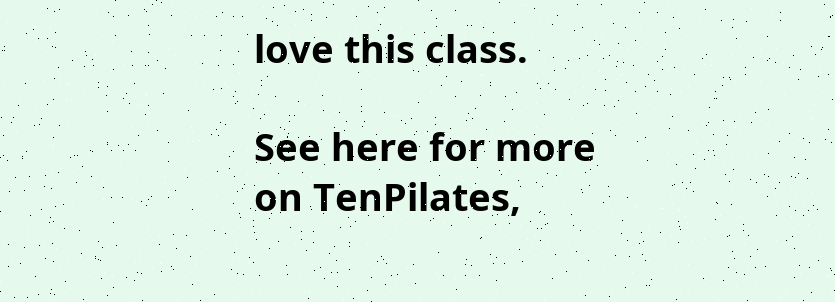love this class.

See here for more on TenPilates,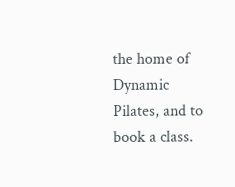the home of Dynamic Pilates, and to book a class.